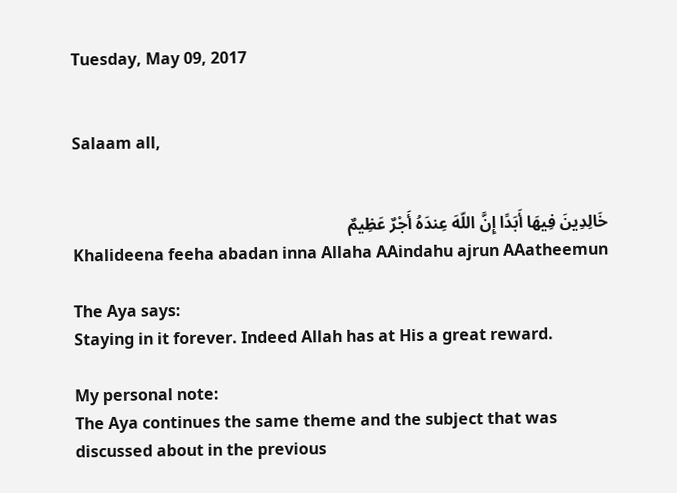Tuesday, May 09, 2017


Salaam all,


خَالِدِينَ فِيهَا أَبَدًا إِنَّ اللّهَ عِندَهُ أَجْرٌ عَظِيمٌ
Khalideena feeha abadan inna Allaha AAindahu ajrun AAatheemun

The Aya says:
Staying in it forever. Indeed Allah has at His a great reward.

My personal note:
The Aya continues the same theme and the subject that was discussed about in the previous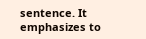sentence. It emphasizes to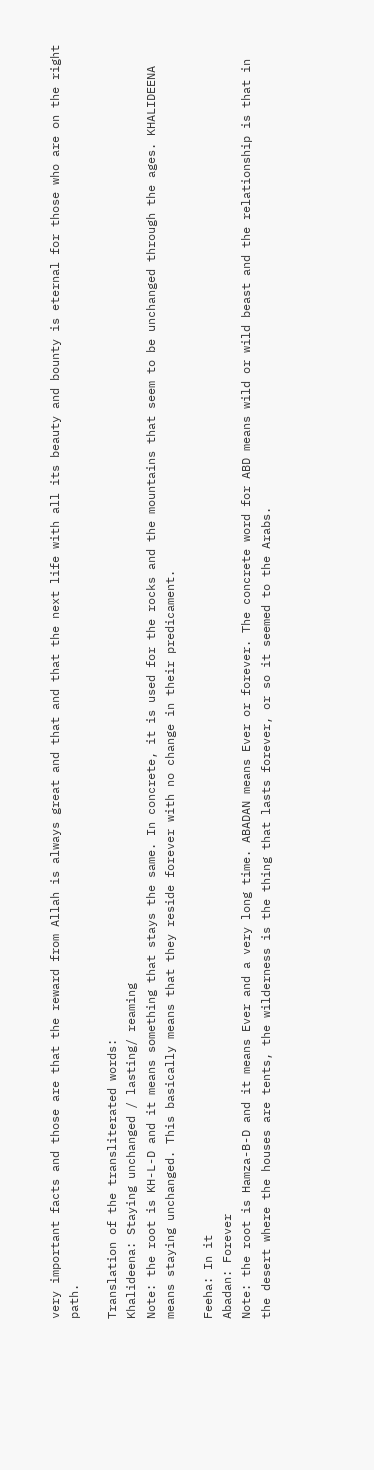very important facts and those are that the reward from Allah is always great and that and that the next life with all its beauty and bounty is eternal for those who are on the right path.

Translation of the transliterated words:
Khalideena: Staying unchanged / lasting/ reaming
Note: the root is KH-L-D and it means something that stays the same. In concrete, it is used for the rocks and the mountains that seem to be unchanged through the ages. KHALIDEENA means staying unchanged. This basically means that they reside forever with no change in their predicament.

Feeha: In it
Abadan: Forever
Note: the root is Hamza-B-D and it means Ever and a very long time. ABADAN means Ever or forever. The concrete word for ABD means wild or wild beast and the relationship is that in the desert where the houses are tents, the wilderness is the thing that lasts forever, or so it seemed to the Arabs.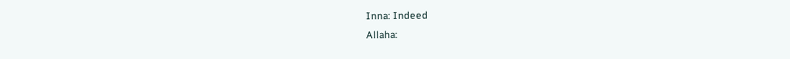Inna: Indeed
Allaha: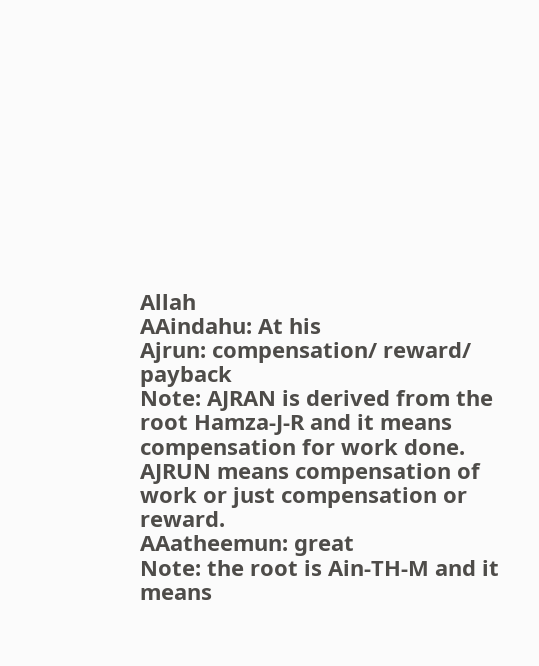Allah
AAindahu: At his
Ajrun: compensation/ reward/ payback
Note: AJRAN is derived from the root Hamza-J-R and it means compensation for work done. AJRUN means compensation of work or just compensation or reward.
AAatheemun: great
Note: the root is Ain-TH-M and it means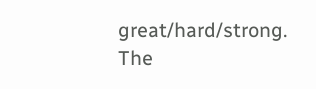great/hard/strong. The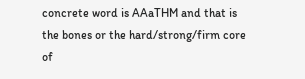concrete word is AAaTHM and that is the bones or the hard/strong/firm core of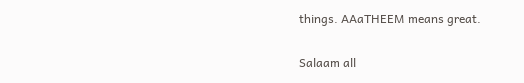things. AAaTHEEM means great.

Salaam all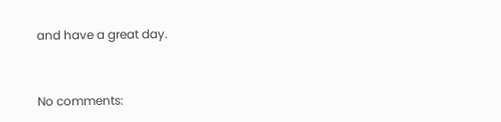and have a great day.


No comments: